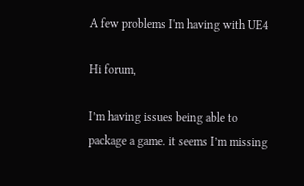A few problems I'm having with UE4

Hi forum,

I’m having issues being able to package a game. it seems I’m missing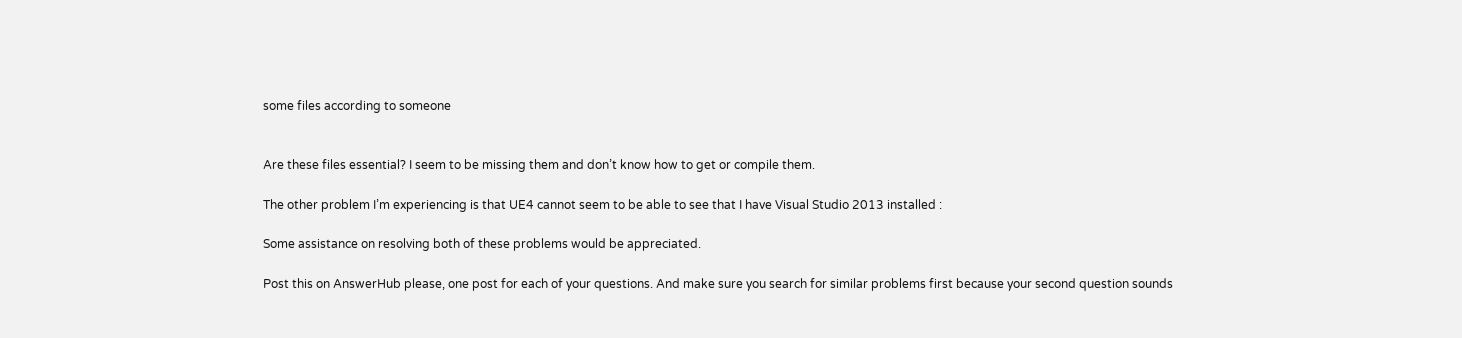some files according to someone


Are these files essential? I seem to be missing them and don’t know how to get or compile them.

The other problem I’m experiencing is that UE4 cannot seem to be able to see that I have Visual Studio 2013 installed :

Some assistance on resolving both of these problems would be appreciated.

Post this on AnswerHub please, one post for each of your questions. And make sure you search for similar problems first because your second question sounds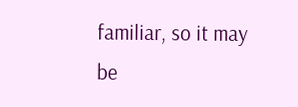familiar, so it may be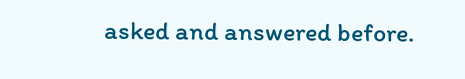asked and answered before.